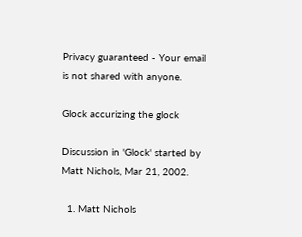Privacy guaranteed - Your email is not shared with anyone.

Glock accurizing the glock

Discussion in 'Glock' started by Matt Nichols, Mar 21, 2002.

  1. Matt Nichols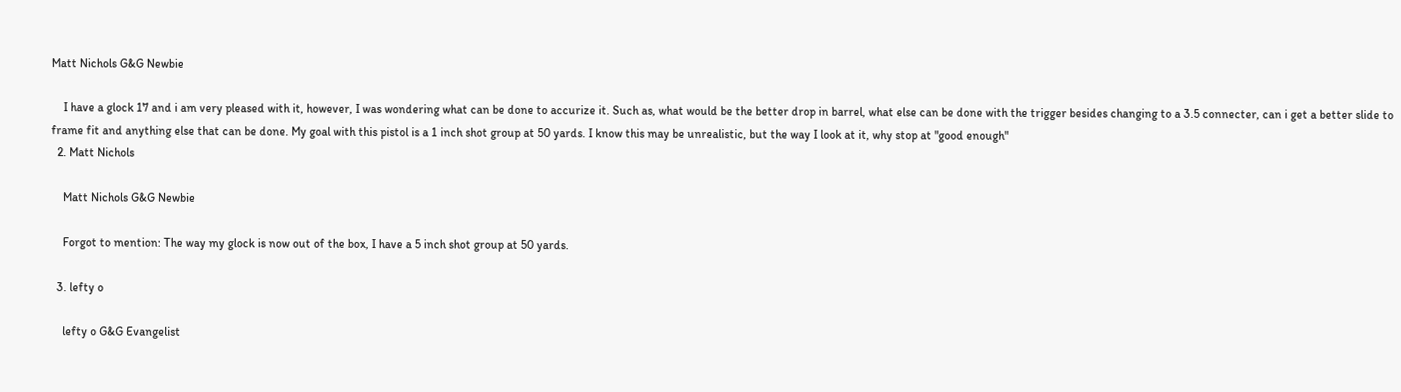Matt Nichols G&G Newbie

    I have a glock 17 and i am very pleased with it, however, I was wondering what can be done to accurize it. Such as, what would be the better drop in barrel, what else can be done with the trigger besides changing to a 3.5 connecter, can i get a better slide to frame fit and anything else that can be done. My goal with this pistol is a 1 inch shot group at 50 yards. I know this may be unrealistic, but the way I look at it, why stop at "good enough"
  2. Matt Nichols

    Matt Nichols G&G Newbie

    Forgot to mention: The way my glock is now out of the box, I have a 5 inch shot group at 50 yards.

  3. lefty o

    lefty o G&G Evangelist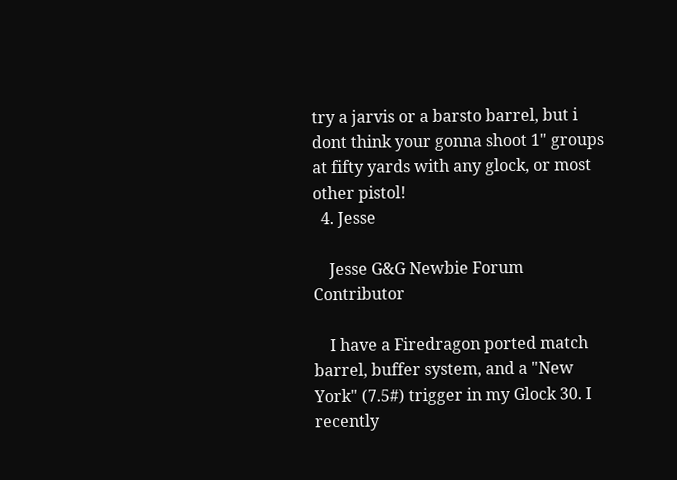try a jarvis or a barsto barrel, but i dont think your gonna shoot 1" groups at fifty yards with any glock, or most other pistol!
  4. Jesse

    Jesse G&G Newbie Forum Contributor

    I have a Firedragon ported match barrel, buffer system, and a "New York" (7.5#) trigger in my Glock 30. I recently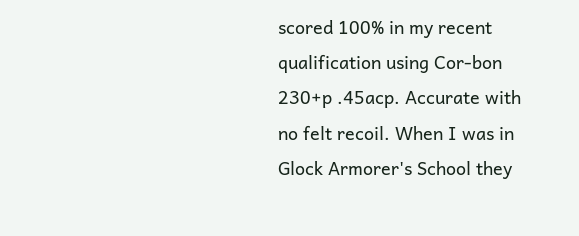scored 100% in my recent qualification using Cor-bon 230+p .45acp. Accurate with no felt recoil. When I was in Glock Armorer's School they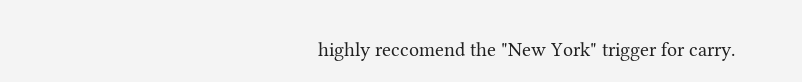highly reccomend the "New York" trigger for carry.